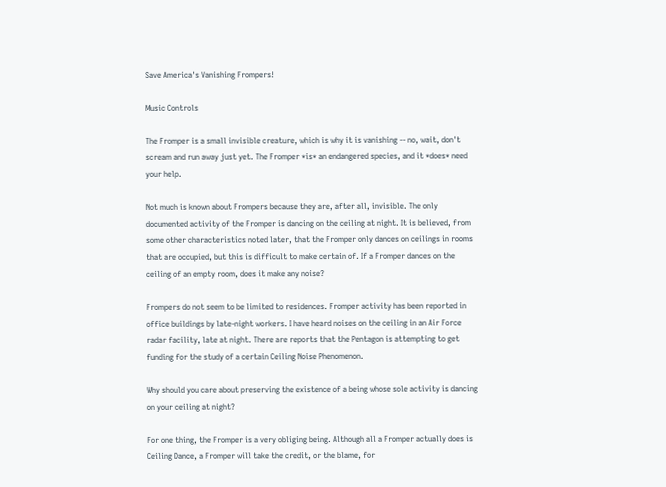Save America's Vanishing Frompers!

Music Controls

The Fromper is a small invisible creature, which is why it is vanishing -- no, wait, don't scream and run away just yet. The Fromper *is* an endangered species, and it *does* need your help.

Not much is known about Frompers because they are, after all, invisible. The only documented activity of the Fromper is dancing on the ceiling at night. It is believed, from some other characteristics noted later, that the Fromper only dances on ceilings in rooms that are occupied, but this is difficult to make certain of. If a Fromper dances on the ceiling of an empty room, does it make any noise?

Frompers do not seem to be limited to residences. Fromper activity has been reported in office buildings by late-night workers. I have heard noises on the ceiling in an Air Force radar facility, late at night. There are reports that the Pentagon is attempting to get funding for the study of a certain Ceiling Noise Phenomenon.

Why should you care about preserving the existence of a being whose sole activity is dancing on your ceiling at night?

For one thing, the Fromper is a very obliging being. Although all a Fromper actually does is Ceiling Dance, a Fromper will take the credit, or the blame, for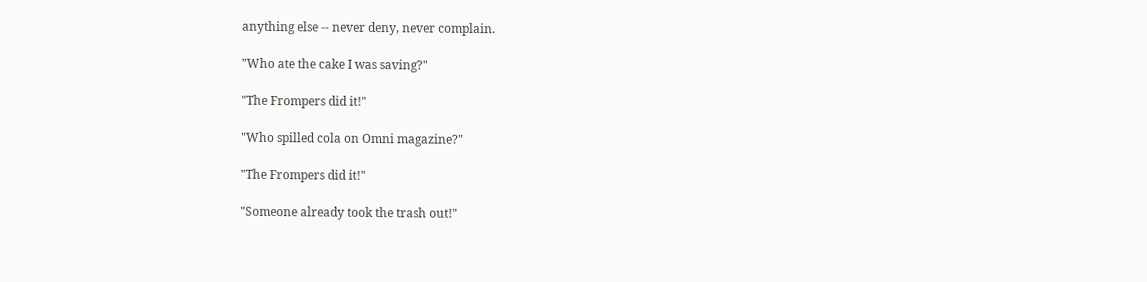anything else -- never deny, never complain.

"Who ate the cake I was saving?"

"The Frompers did it!"

"Who spilled cola on Omni magazine?"

"The Frompers did it!"

"Someone already took the trash out!"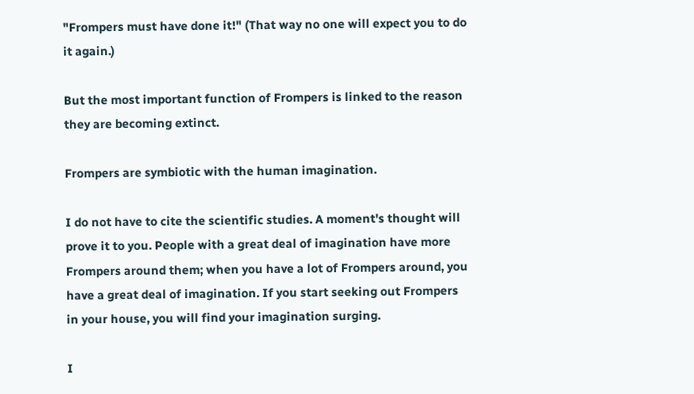"Frompers must have done it!" (That way no one will expect you to do it again.)

But the most important function of Frompers is linked to the reason they are becoming extinct.

Frompers are symbiotic with the human imagination.

I do not have to cite the scientific studies. A moment's thought will prove it to you. People with a great deal of imagination have more Frompers around them; when you have a lot of Frompers around, you have a great deal of imagination. If you start seeking out Frompers in your house, you will find your imagination surging.

I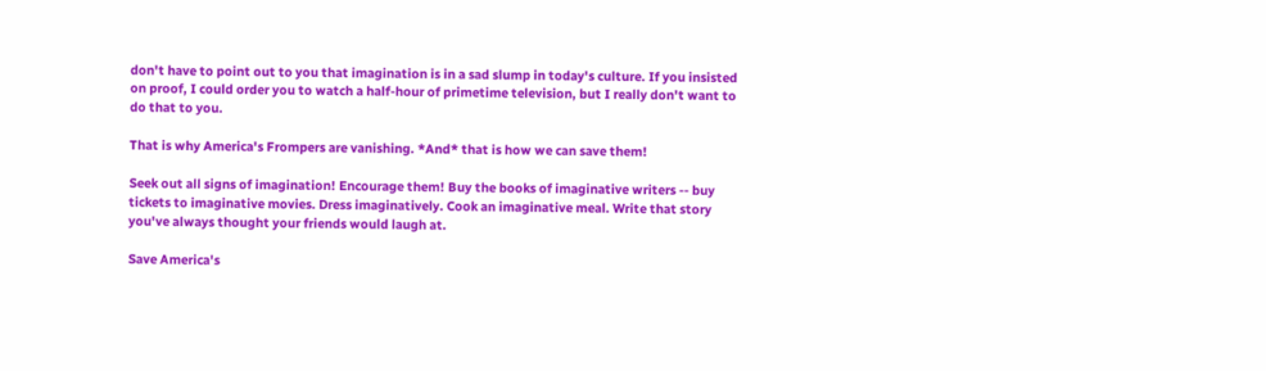don't have to point out to you that imagination is in a sad slump in today's culture. If you insisted on proof, I could order you to watch a half-hour of primetime television, but I really don't want to do that to you.

That is why America's Frompers are vanishing. *And* that is how we can save them!

Seek out all signs of imagination! Encourage them! Buy the books of imaginative writers -- buy tickets to imaginative movies. Dress imaginatively. Cook an imaginative meal. Write that story you've always thought your friends would laugh at.

Save America's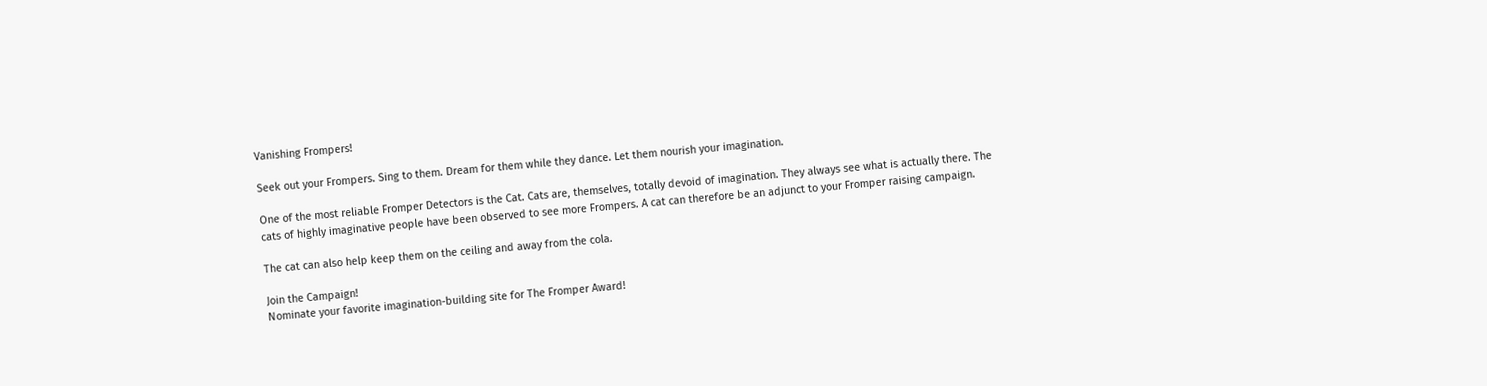Vanishing Frompers!

Seek out your Frompers. Sing to them. Dream for them while they dance. Let them nourish your imagination.

One of the most reliable Fromper Detectors is the Cat. Cats are, themselves, totally devoid of imagination. They always see what is actually there. The cats of highly imaginative people have been observed to see more Frompers. A cat can therefore be an adjunct to your Fromper raising campaign.

The cat can also help keep them on the ceiling and away from the cola.

Join the Campaign!
Nominate your favorite imagination-building site for The Fromper Award!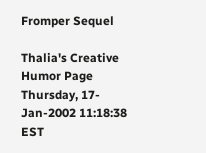Fromper Sequel

Thalia's Creative Humor Page
Thursday, 17-Jan-2002 11:18:38 EST